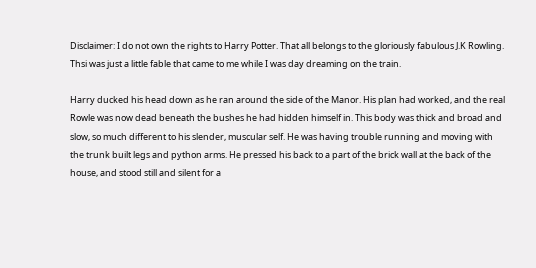Disclaimer: I do not own the rights to Harry Potter. That all belongs to the gloriously fabulous J.K Rowling. Thsi was just a little fable that came to me while I was day dreaming on the train.

Harry ducked his head down as he ran around the side of the Manor. His plan had worked, and the real Rowle was now dead beneath the bushes he had hidden himself in. This body was thick and broad and slow, so much different to his slender, muscular self. He was having trouble running and moving with the trunk built legs and python arms. He pressed his back to a part of the brick wall at the back of the house, and stood still and silent for a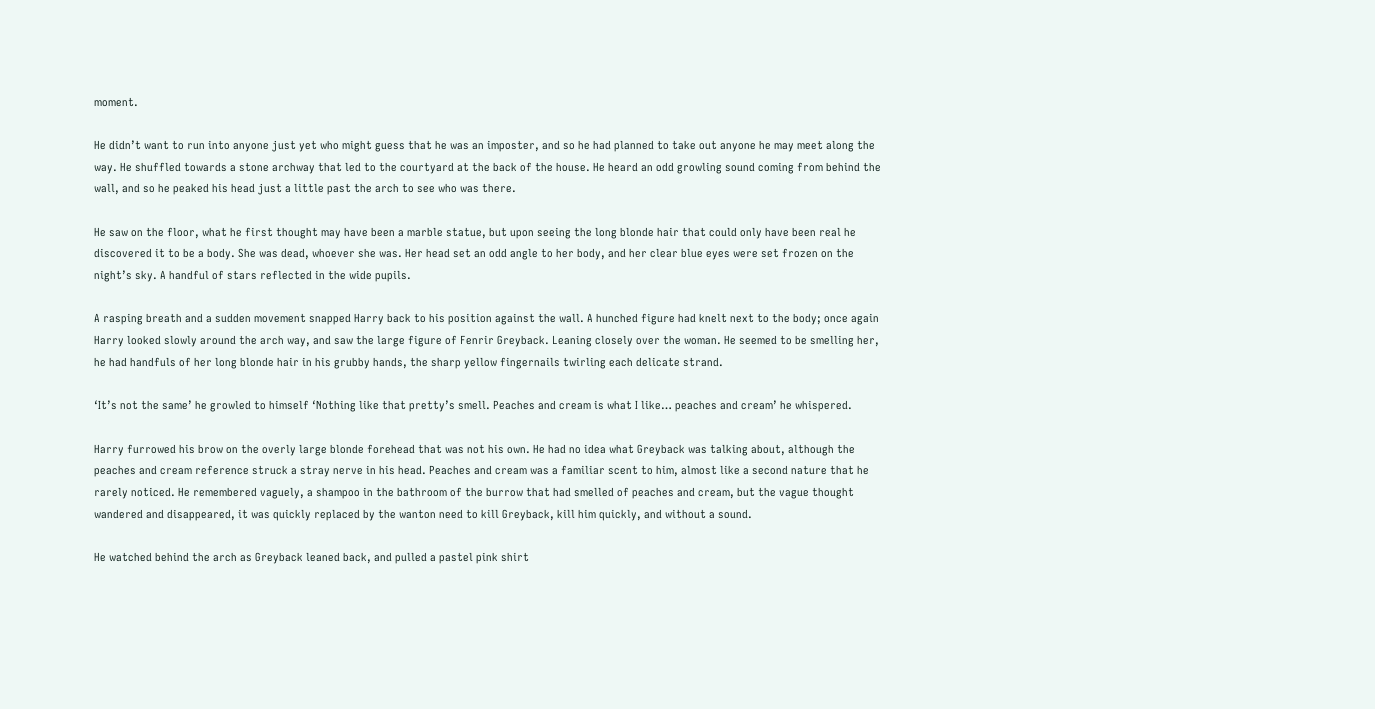moment.

He didn’t want to run into anyone just yet who might guess that he was an imposter, and so he had planned to take out anyone he may meet along the way. He shuffled towards a stone archway that led to the courtyard at the back of the house. He heard an odd growling sound coming from behind the wall, and so he peaked his head just a little past the arch to see who was there.

He saw on the floor, what he first thought may have been a marble statue, but upon seeing the long blonde hair that could only have been real he discovered it to be a body. She was dead, whoever she was. Her head set an odd angle to her body, and her clear blue eyes were set frozen on the night’s sky. A handful of stars reflected in the wide pupils.

A rasping breath and a sudden movement snapped Harry back to his position against the wall. A hunched figure had knelt next to the body; once again Harry looked slowly around the arch way, and saw the large figure of Fenrir Greyback. Leaning closely over the woman. He seemed to be smelling her, he had handfuls of her long blonde hair in his grubby hands, the sharp yellow fingernails twirling each delicate strand.

‘It’s not the same’ he growled to himself ‘Nothing like that pretty’s smell. Peaches and cream is what I like… peaches and cream’ he whispered.

Harry furrowed his brow on the overly large blonde forehead that was not his own. He had no idea what Greyback was talking about, although the peaches and cream reference struck a stray nerve in his head. Peaches and cream was a familiar scent to him, almost like a second nature that he rarely noticed. He remembered vaguely, a shampoo in the bathroom of the burrow that had smelled of peaches and cream, but the vague thought wandered and disappeared, it was quickly replaced by the wanton need to kill Greyback, kill him quickly, and without a sound.

He watched behind the arch as Greyback leaned back, and pulled a pastel pink shirt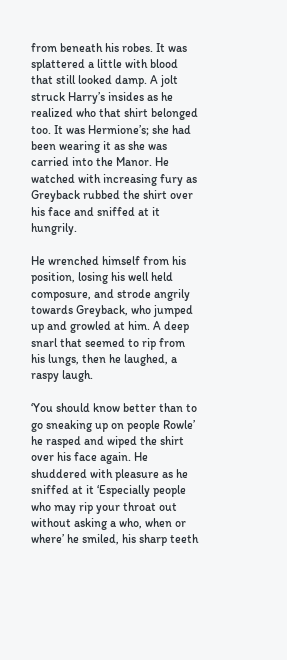from beneath his robes. It was splattered a little with blood that still looked damp. A jolt struck Harry’s insides as he realized who that shirt belonged too. It was Hermione’s; she had been wearing it as she was carried into the Manor. He watched with increasing fury as Greyback rubbed the shirt over his face and sniffed at it hungrily.

He wrenched himself from his position, losing his well held composure, and strode angrily towards Greyback, who jumped up and growled at him. A deep snarl that seemed to rip from his lungs, then he laughed, a raspy laugh.

‘You should know better than to go sneaking up on people Rowle’ he rasped and wiped the shirt over his face again. He shuddered with pleasure as he sniffed at it ‘Especially people who may rip your throat out without asking a who, when or where’ he smiled, his sharp teeth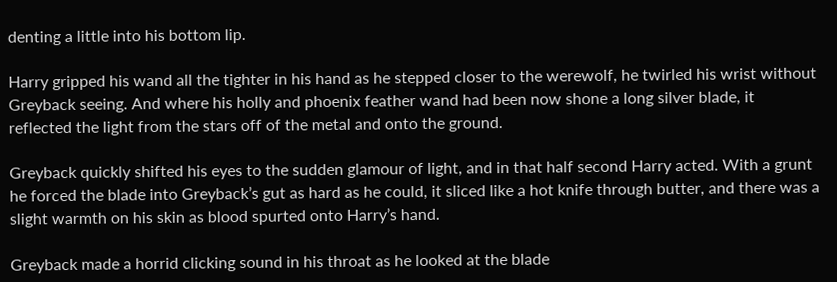denting a little into his bottom lip.

Harry gripped his wand all the tighter in his hand as he stepped closer to the werewolf, he twirled his wrist without Greyback seeing. And where his holly and phoenix feather wand had been now shone a long silver blade, it reflected the light from the stars off of the metal and onto the ground.

Greyback quickly shifted his eyes to the sudden glamour of light, and in that half second Harry acted. With a grunt he forced the blade into Greyback’s gut as hard as he could, it sliced like a hot knife through butter, and there was a slight warmth on his skin as blood spurted onto Harry’s hand.

Greyback made a horrid clicking sound in his throat as he looked at the blade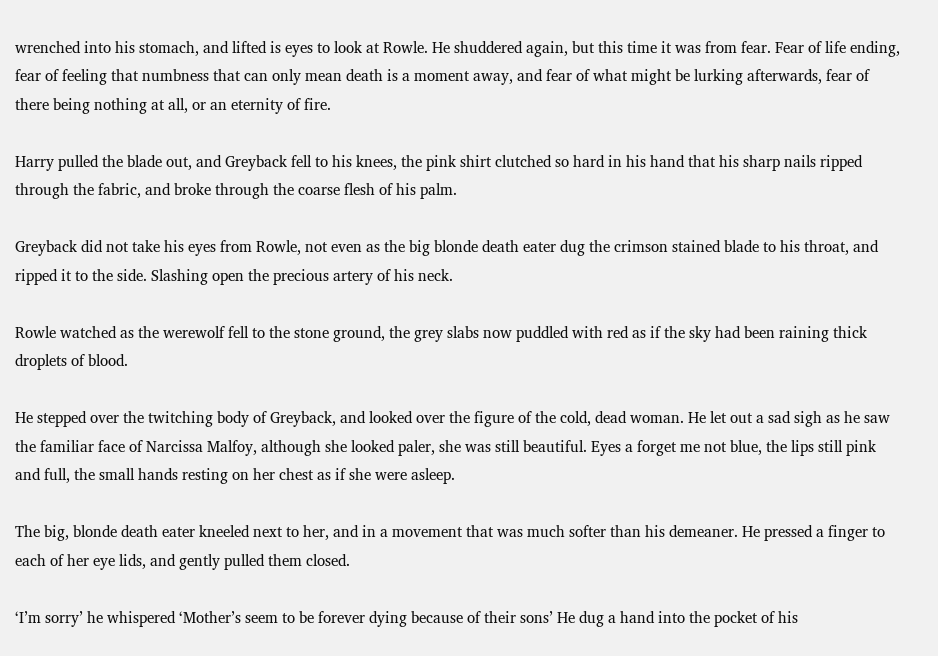wrenched into his stomach, and lifted is eyes to look at Rowle. He shuddered again, but this time it was from fear. Fear of life ending, fear of feeling that numbness that can only mean death is a moment away, and fear of what might be lurking afterwards, fear of there being nothing at all, or an eternity of fire.

Harry pulled the blade out, and Greyback fell to his knees, the pink shirt clutched so hard in his hand that his sharp nails ripped through the fabric, and broke through the coarse flesh of his palm.

Greyback did not take his eyes from Rowle, not even as the big blonde death eater dug the crimson stained blade to his throat, and ripped it to the side. Slashing open the precious artery of his neck.

Rowle watched as the werewolf fell to the stone ground, the grey slabs now puddled with red as if the sky had been raining thick droplets of blood.

He stepped over the twitching body of Greyback, and looked over the figure of the cold, dead woman. He let out a sad sigh as he saw the familiar face of Narcissa Malfoy, although she looked paler, she was still beautiful. Eyes a forget me not blue, the lips still pink and full, the small hands resting on her chest as if she were asleep.

The big, blonde death eater kneeled next to her, and in a movement that was much softer than his demeaner. He pressed a finger to each of her eye lids, and gently pulled them closed.

‘I’m sorry’ he whispered ‘Mother’s seem to be forever dying because of their sons’ He dug a hand into the pocket of his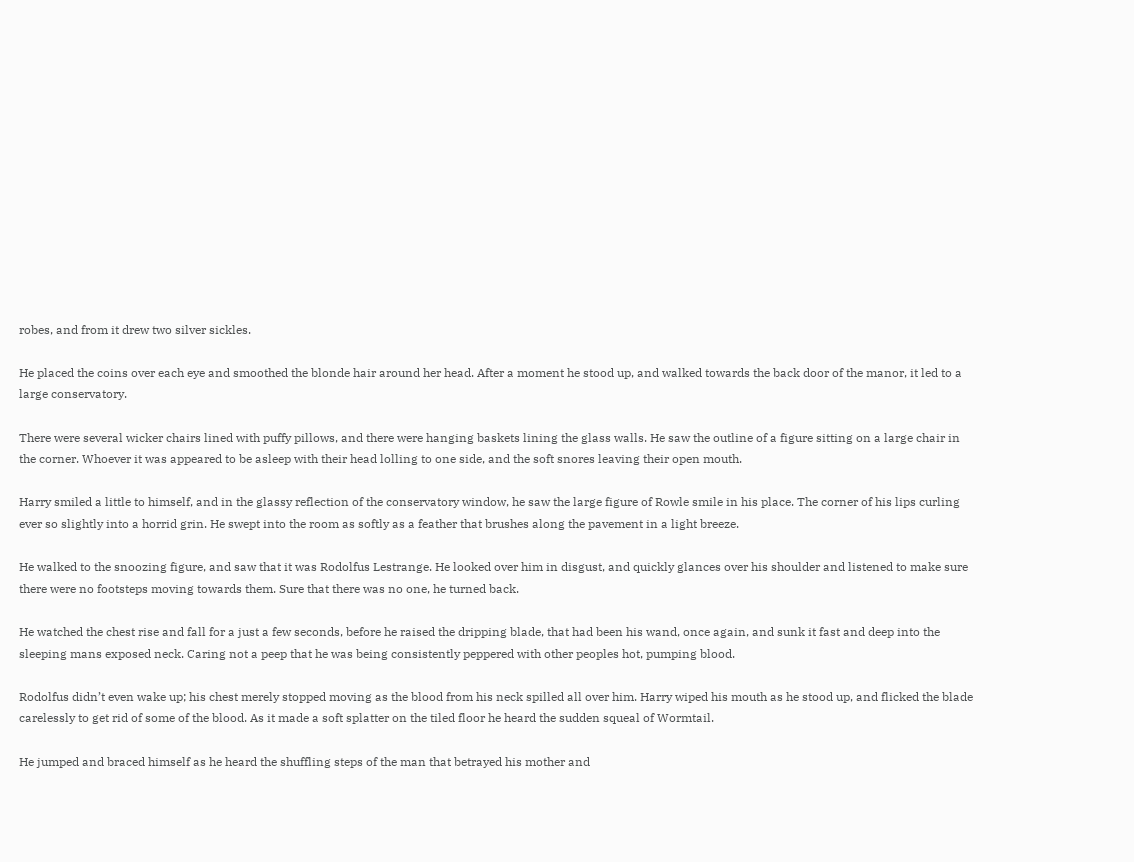robes, and from it drew two silver sickles.

He placed the coins over each eye and smoothed the blonde hair around her head. After a moment he stood up, and walked towards the back door of the manor, it led to a large conservatory.

There were several wicker chairs lined with puffy pillows, and there were hanging baskets lining the glass walls. He saw the outline of a figure sitting on a large chair in the corner. Whoever it was appeared to be asleep with their head lolling to one side, and the soft snores leaving their open mouth.

Harry smiled a little to himself, and in the glassy reflection of the conservatory window, he saw the large figure of Rowle smile in his place. The corner of his lips curling ever so slightly into a horrid grin. He swept into the room as softly as a feather that brushes along the pavement in a light breeze.

He walked to the snoozing figure, and saw that it was Rodolfus Lestrange. He looked over him in disgust, and quickly glances over his shoulder and listened to make sure there were no footsteps moving towards them. Sure that there was no one, he turned back.

He watched the chest rise and fall for a just a few seconds, before he raised the dripping blade, that had been his wand, once again, and sunk it fast and deep into the sleeping mans exposed neck. Caring not a peep that he was being consistently peppered with other peoples hot, pumping blood.

Rodolfus didn’t even wake up; his chest merely stopped moving as the blood from his neck spilled all over him. Harry wiped his mouth as he stood up, and flicked the blade carelessly to get rid of some of the blood. As it made a soft splatter on the tiled floor he heard the sudden squeal of Wormtail.

He jumped and braced himself as he heard the shuffling steps of the man that betrayed his mother and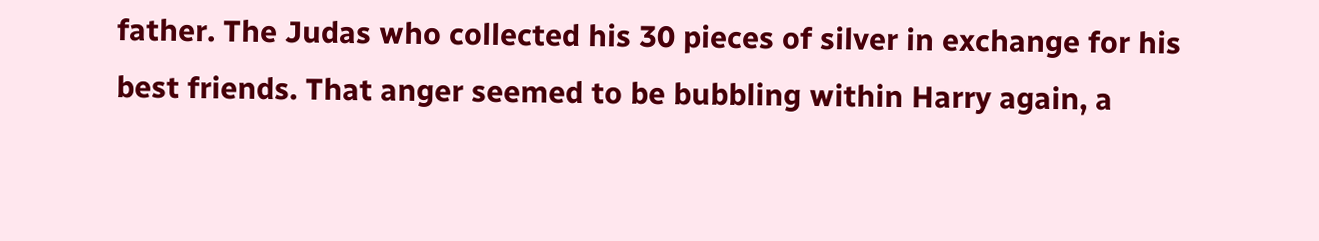father. The Judas who collected his 30 pieces of silver in exchange for his best friends. That anger seemed to be bubbling within Harry again, a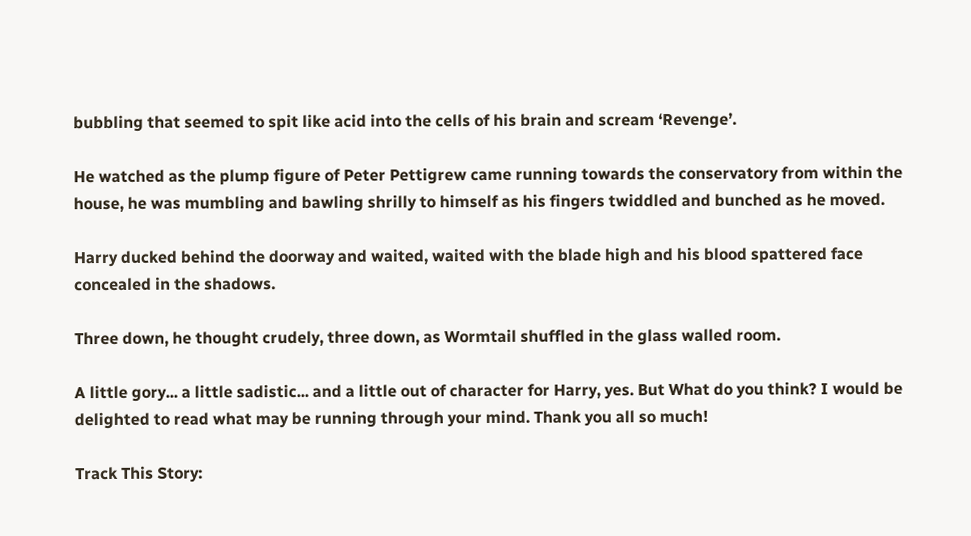bubbling that seemed to spit like acid into the cells of his brain and scream ‘Revenge’.

He watched as the plump figure of Peter Pettigrew came running towards the conservatory from within the house, he was mumbling and bawling shrilly to himself as his fingers twiddled and bunched as he moved.

Harry ducked behind the doorway and waited, waited with the blade high and his blood spattered face concealed in the shadows.

Three down, he thought crudely, three down, as Wormtail shuffled in the glass walled room.

A little gory... a little sadistic... and a little out of character for Harry, yes. But What do you think? I would be delighted to read what may be running through your mind. Thank you all so much!

Track This Story: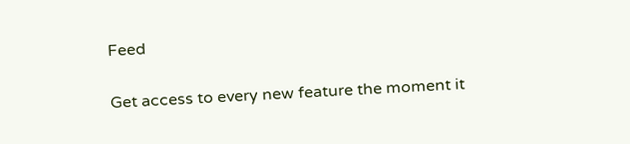Feed


Get access to every new feature the moment it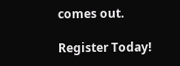comes out.

Register Today!